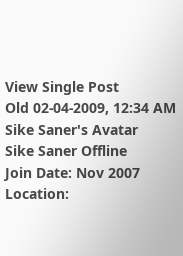View Single Post
Old 02-04-2009, 12:34 AM
Sike Saner's Avatar
Sike Saner Offline
Join Date: Nov 2007
Location: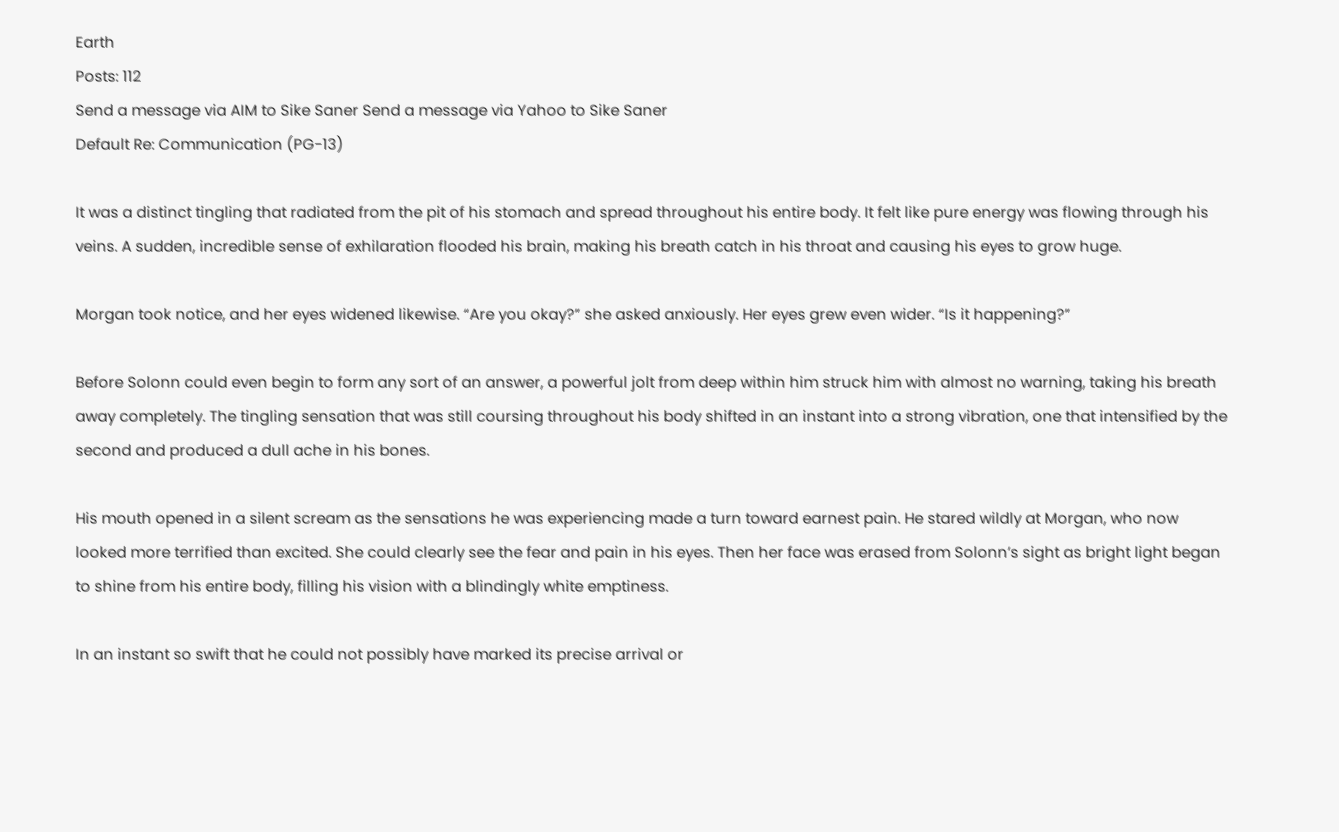Earth
Posts: 112
Send a message via AIM to Sike Saner Send a message via Yahoo to Sike Saner
Default Re: Communication (PG-13)

It was a distinct tingling that radiated from the pit of his stomach and spread throughout his entire body. It felt like pure energy was flowing through his veins. A sudden, incredible sense of exhilaration flooded his brain, making his breath catch in his throat and causing his eyes to grow huge.

Morgan took notice, and her eyes widened likewise. “Are you okay?” she asked anxiously. Her eyes grew even wider. “Is it happening?”

Before Solonn could even begin to form any sort of an answer, a powerful jolt from deep within him struck him with almost no warning, taking his breath away completely. The tingling sensation that was still coursing throughout his body shifted in an instant into a strong vibration, one that intensified by the second and produced a dull ache in his bones.

His mouth opened in a silent scream as the sensations he was experiencing made a turn toward earnest pain. He stared wildly at Morgan, who now looked more terrified than excited. She could clearly see the fear and pain in his eyes. Then her face was erased from Solonn’s sight as bright light began to shine from his entire body, filling his vision with a blindingly white emptiness.

In an instant so swift that he could not possibly have marked its precise arrival or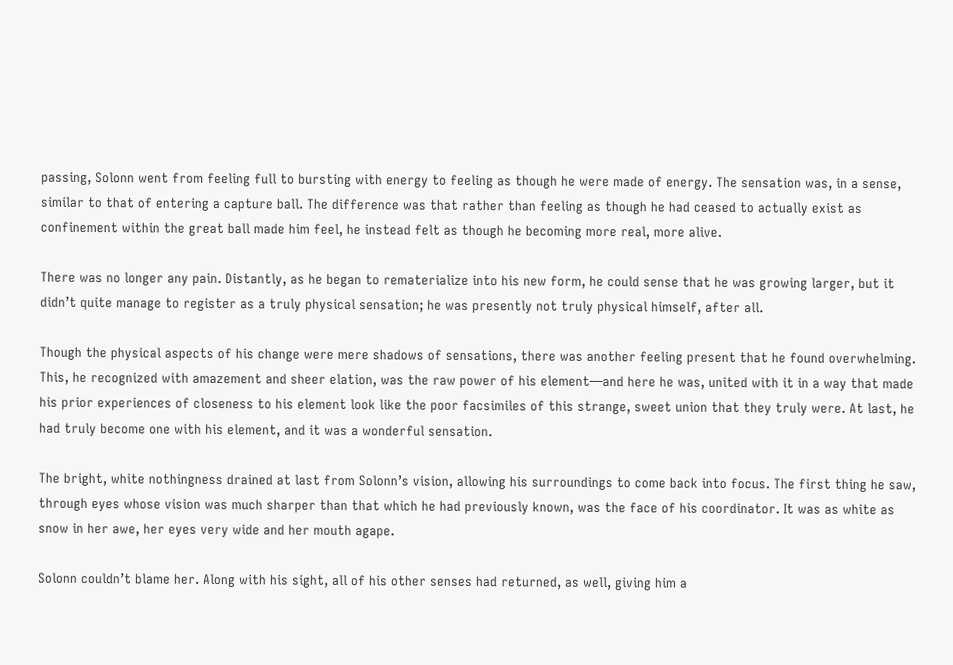passing, Solonn went from feeling full to bursting with energy to feeling as though he were made of energy. The sensation was, in a sense, similar to that of entering a capture ball. The difference was that rather than feeling as though he had ceased to actually exist as confinement within the great ball made him feel, he instead felt as though he becoming more real, more alive.

There was no longer any pain. Distantly, as he began to rematerialize into his new form, he could sense that he was growing larger, but it didn’t quite manage to register as a truly physical sensation; he was presently not truly physical himself, after all.

Though the physical aspects of his change were mere shadows of sensations, there was another feeling present that he found overwhelming. This, he recognized with amazement and sheer elation, was the raw power of his element—and here he was, united with it in a way that made his prior experiences of closeness to his element look like the poor facsimiles of this strange, sweet union that they truly were. At last, he had truly become one with his element, and it was a wonderful sensation.

The bright, white nothingness drained at last from Solonn’s vision, allowing his surroundings to come back into focus. The first thing he saw, through eyes whose vision was much sharper than that which he had previously known, was the face of his coordinator. It was as white as snow in her awe, her eyes very wide and her mouth agape.

Solonn couldn’t blame her. Along with his sight, all of his other senses had returned, as well, giving him a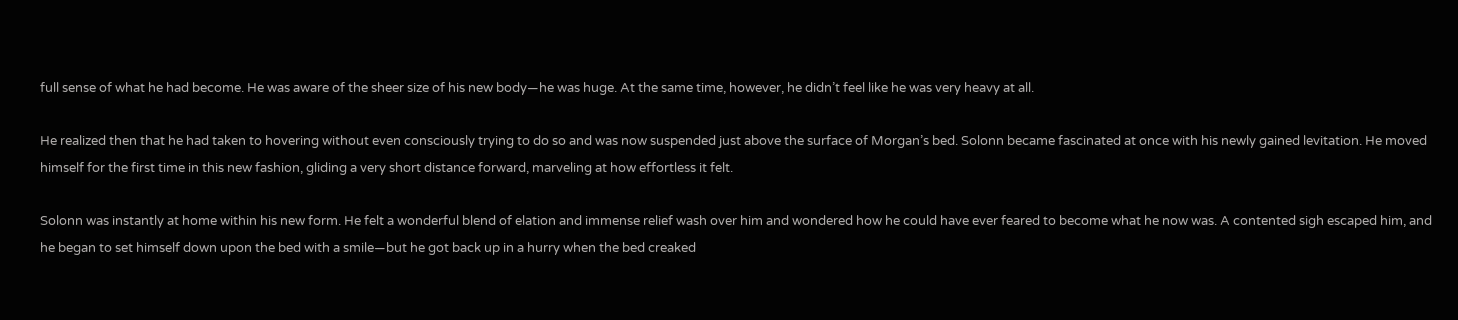full sense of what he had become. He was aware of the sheer size of his new body—he was huge. At the same time, however, he didn’t feel like he was very heavy at all.

He realized then that he had taken to hovering without even consciously trying to do so and was now suspended just above the surface of Morgan’s bed. Solonn became fascinated at once with his newly gained levitation. He moved himself for the first time in this new fashion, gliding a very short distance forward, marveling at how effortless it felt.

Solonn was instantly at home within his new form. He felt a wonderful blend of elation and immense relief wash over him and wondered how he could have ever feared to become what he now was. A contented sigh escaped him, and he began to set himself down upon the bed with a smile—but he got back up in a hurry when the bed creaked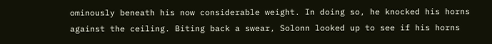ominously beneath his now considerable weight. In doing so, he knocked his horns against the ceiling. Biting back a swear, Solonn looked up to see if his horns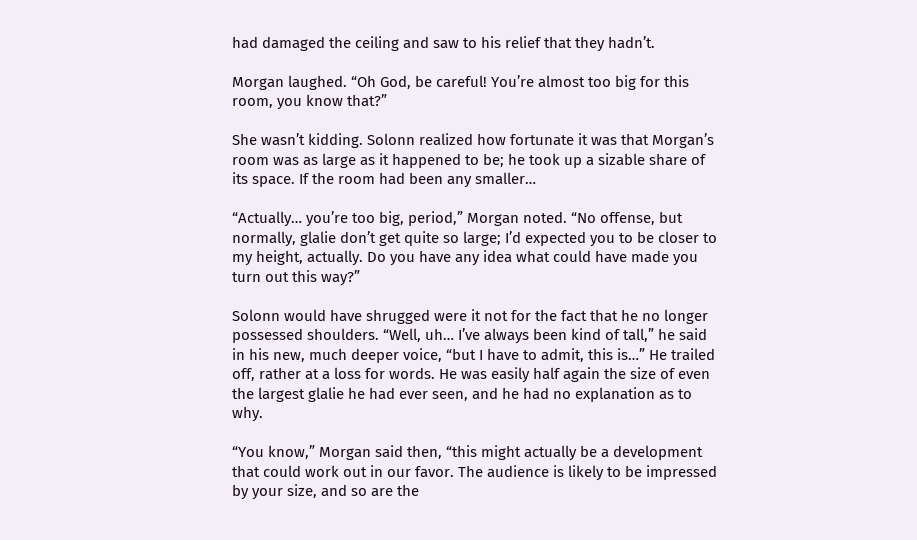had damaged the ceiling and saw to his relief that they hadn’t.

Morgan laughed. “Oh God, be careful! You’re almost too big for this room, you know that?”

She wasn’t kidding. Solonn realized how fortunate it was that Morgan’s room was as large as it happened to be; he took up a sizable share of its space. If the room had been any smaller…

“Actually… you’re too big, period,” Morgan noted. “No offense, but normally, glalie don’t get quite so large; I’d expected you to be closer to my height, actually. Do you have any idea what could have made you turn out this way?”

Solonn would have shrugged were it not for the fact that he no longer possessed shoulders. “Well, uh… I’ve always been kind of tall,” he said in his new, much deeper voice, “but I have to admit, this is…” He trailed off, rather at a loss for words. He was easily half again the size of even the largest glalie he had ever seen, and he had no explanation as to why.

“You know,” Morgan said then, “this might actually be a development that could work out in our favor. The audience is likely to be impressed by your size, and so are the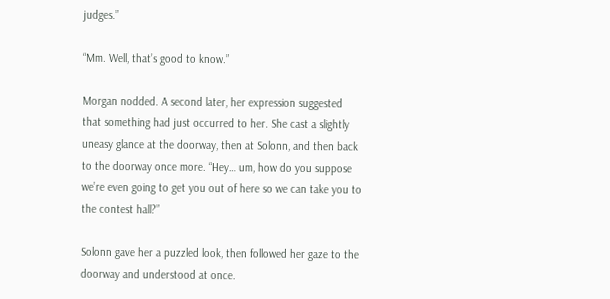judges.”

“Mm. Well, that’s good to know.”

Morgan nodded. A second later, her expression suggested that something had just occurred to her. She cast a slightly uneasy glance at the doorway, then at Solonn, and then back to the doorway once more. “Hey… um, how do you suppose we’re even going to get you out of here so we can take you to the contest hall?”

Solonn gave her a puzzled look, then followed her gaze to the doorway and understood at once.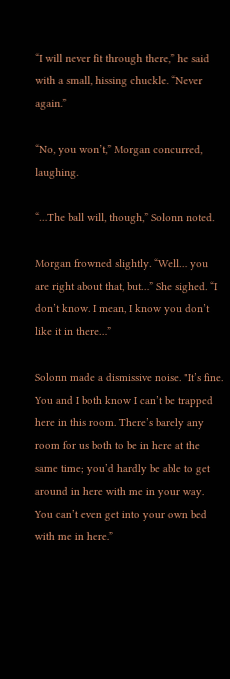“I will never fit through there,” he said with a small, hissing chuckle. “Never again.”

“No, you won’t,” Morgan concurred, laughing.

“…The ball will, though,” Solonn noted.

Morgan frowned slightly. “Well… you are right about that, but…” She sighed. “I don’t know. I mean, I know you don’t like it in there…”

Solonn made a dismissive noise. "It’s fine. You and I both know I can’t be trapped here in this room. There’s barely any room for us both to be in here at the same time; you’d hardly be able to get around in here with me in your way. You can’t even get into your own bed with me in here.”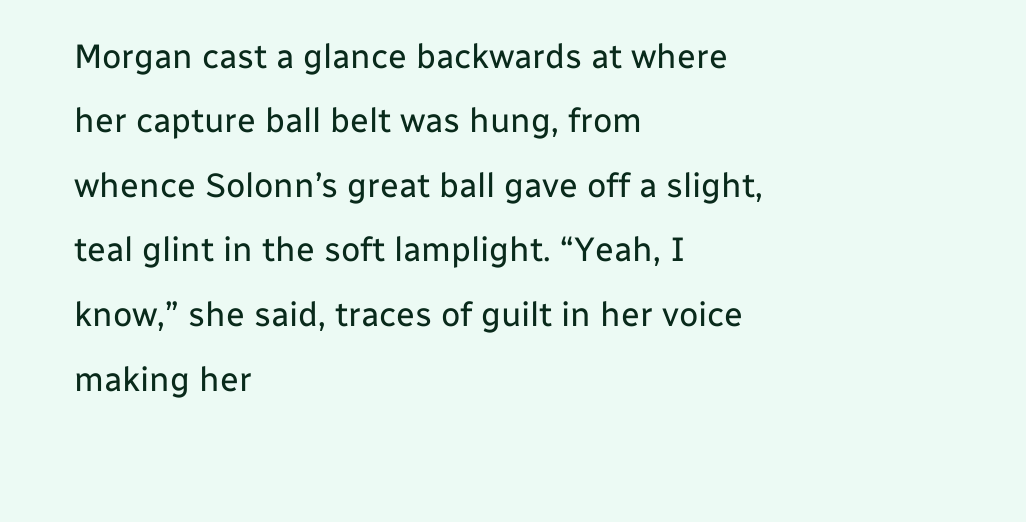Morgan cast a glance backwards at where her capture ball belt was hung, from whence Solonn’s great ball gave off a slight, teal glint in the soft lamplight. “Yeah, I know,” she said, traces of guilt in her voice making her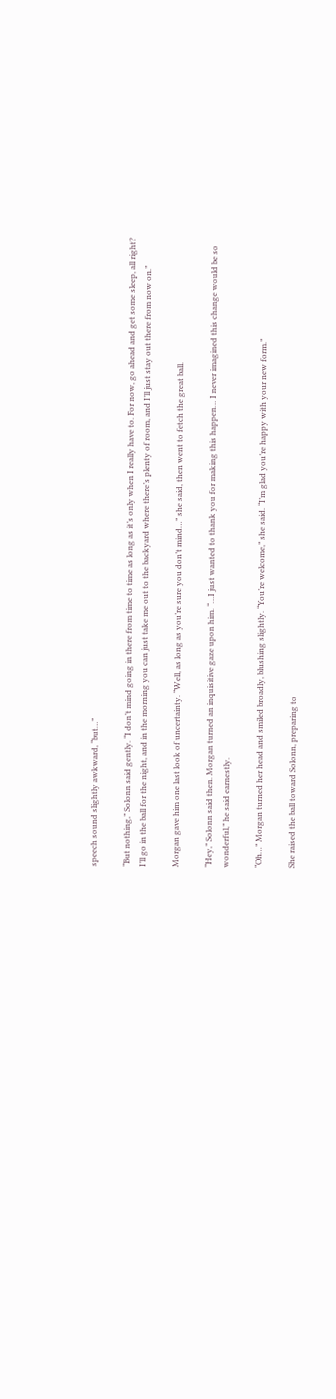speech sound slightly awkward, “but…”

“But nothing,” Solonn said gently. “I don’t mind going in there from time to time as long as it’s only when I really have to. For now, go ahead and get some sleep, all right? I’ll go in the ball for the night, and in the morning you can just take me out to the backyard where there’s plenty of room, and I’ll just stay out there from now on.”

Morgan gave him one last look of uncertainty. “Well, as long as you’re sure you don’t mind…” she said, then went to fetch the great ball.

“Hey,” Solonn said then. Morgan turned an inquisitive gaze upon him. “…I just wanted to thank you for making this happen… I never imagined this change would be so wonderful,” he said earnestly.

“Oh…” Morgan turned her head and smiled broadly, blushing slightly. “You’re welcome,” she said. “I’m glad you’re happy with your new form.”

She raised the ball toward Solonn, preparing to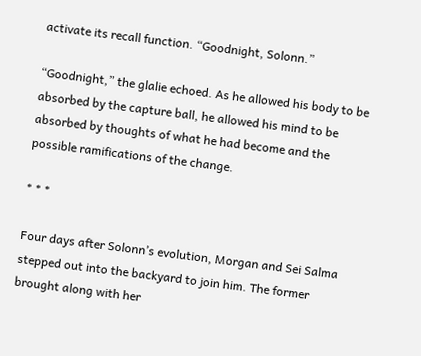activate its recall function. “Goodnight, Solonn.”

“Goodnight,” the glalie echoed. As he allowed his body to be absorbed by the capture ball, he allowed his mind to be absorbed by thoughts of what he had become and the possible ramifications of the change.

* * *

Four days after Solonn’s evolution, Morgan and Sei Salma stepped out into the backyard to join him. The former brought along with her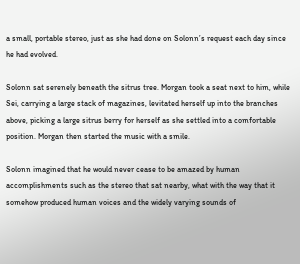a small, portable stereo, just as she had done on Solonn’s request each day since he had evolved.

Solonn sat serenely beneath the sitrus tree. Morgan took a seat next to him, while Sei, carrying a large stack of magazines, levitated herself up into the branches above, picking a large sitrus berry for herself as she settled into a comfortable position. Morgan then started the music with a smile.

Solonn imagined that he would never cease to be amazed by human accomplishments such as the stereo that sat nearby, what with the way that it somehow produced human voices and the widely varying sounds of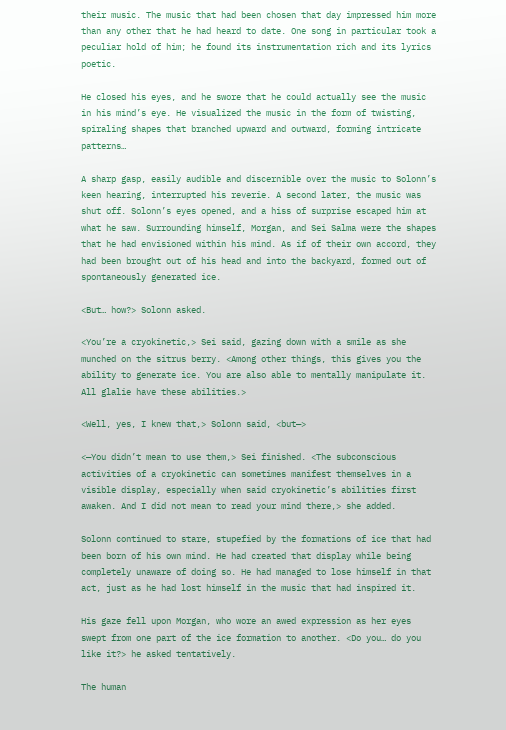their music. The music that had been chosen that day impressed him more than any other that he had heard to date. One song in particular took a peculiar hold of him; he found its instrumentation rich and its lyrics poetic.

He closed his eyes, and he swore that he could actually see the music in his mind’s eye. He visualized the music in the form of twisting, spiraling shapes that branched upward and outward, forming intricate patterns…

A sharp gasp, easily audible and discernible over the music to Solonn’s keen hearing, interrupted his reverie. A second later, the music was shut off. Solonn’s eyes opened, and a hiss of surprise escaped him at what he saw. Surrounding himself, Morgan, and Sei Salma were the shapes that he had envisioned within his mind. As if of their own accord, they had been brought out of his head and into the backyard, formed out of spontaneously generated ice.

<But… how?> Solonn asked.

<You’re a cryokinetic,> Sei said, gazing down with a smile as she munched on the sitrus berry. <Among other things, this gives you the ability to generate ice. You are also able to mentally manipulate it. All glalie have these abilities.>

<Well, yes, I knew that,> Solonn said, <but—>

<—You didn’t mean to use them,> Sei finished. <The subconscious activities of a cryokinetic can sometimes manifest themselves in a visible display, especially when said cryokinetic’s abilities first awaken. And I did not mean to read your mind there,> she added.

Solonn continued to stare, stupefied by the formations of ice that had been born of his own mind. He had created that display while being completely unaware of doing so. He had managed to lose himself in that act, just as he had lost himself in the music that had inspired it.

His gaze fell upon Morgan, who wore an awed expression as her eyes swept from one part of the ice formation to another. <Do you… do you like it?> he asked tentatively.

The human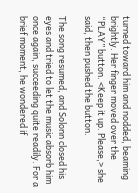turned toward him and nodded, beaming brightly. Her finger moved over the “PLAY” button. <Keep it up. Please,> she said, then pushed the button.

The song resumed, and Solonn closed his eyes and tried to let the music absorb him once again, succeeding quite readily. For a brief moment, he wondered if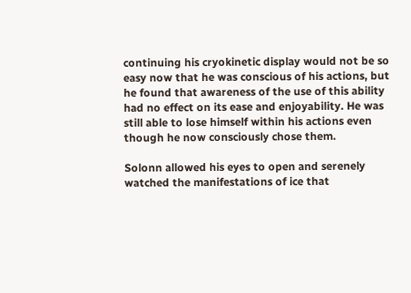continuing his cryokinetic display would not be so easy now that he was conscious of his actions, but he found that awareness of the use of this ability had no effect on its ease and enjoyability. He was still able to lose himself within his actions even though he now consciously chose them.

Solonn allowed his eyes to open and serenely watched the manifestations of ice that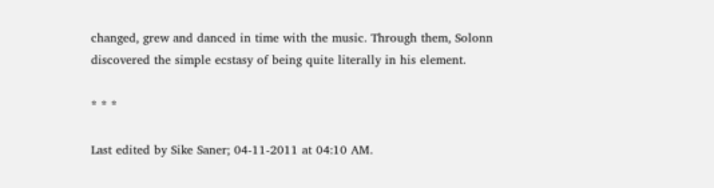changed, grew and danced in time with the music. Through them, Solonn discovered the simple ecstasy of being quite literally in his element.

* * *

Last edited by Sike Saner; 04-11-2011 at 04:10 AM.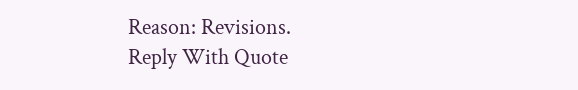Reason: Revisions.
Reply With Quote